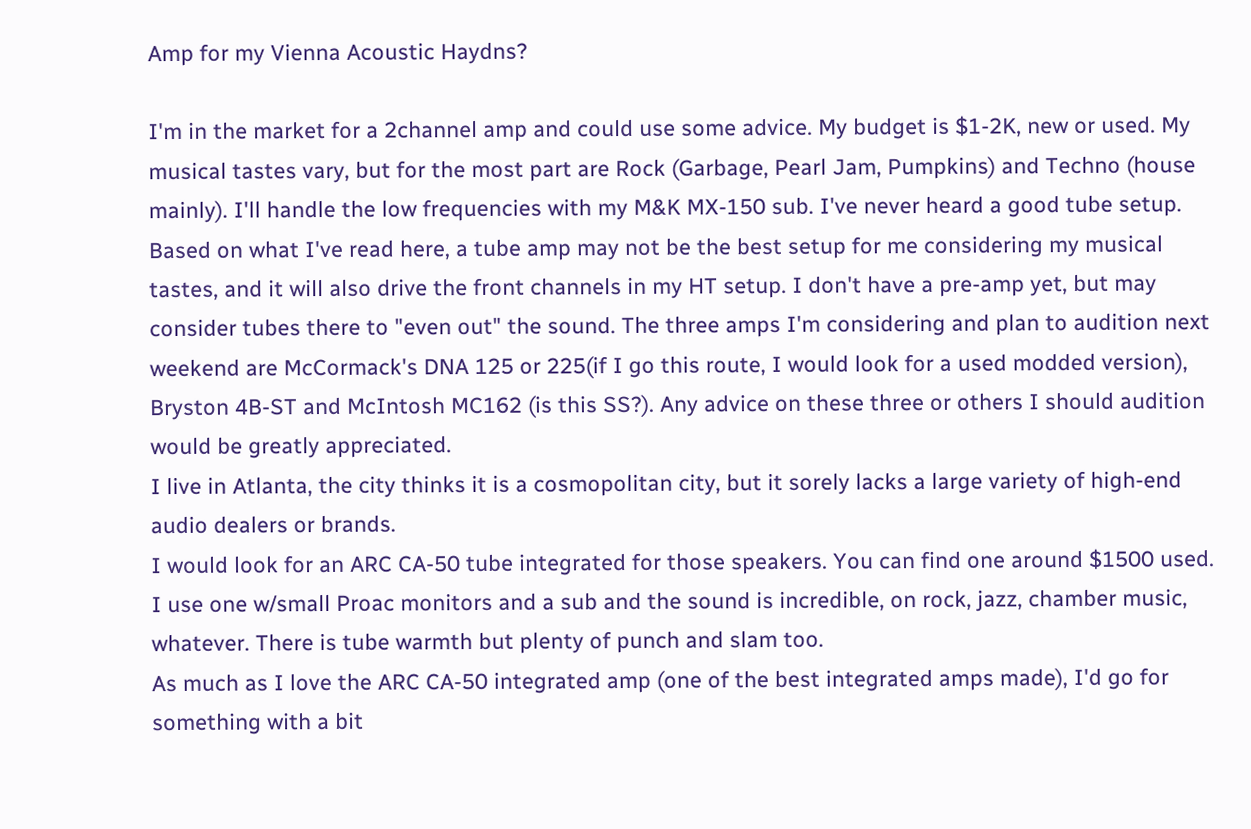Amp for my Vienna Acoustic Haydns?

I'm in the market for a 2channel amp and could use some advice. My budget is $1-2K, new or used. My musical tastes vary, but for the most part are Rock (Garbage, Pearl Jam, Pumpkins) and Techno (house mainly). I'll handle the low frequencies with my M&K MX-150 sub. I've never heard a good tube setup. Based on what I've read here, a tube amp may not be the best setup for me considering my musical tastes, and it will also drive the front channels in my HT setup. I don't have a pre-amp yet, but may consider tubes there to "even out" the sound. The three amps I'm considering and plan to audition next weekend are McCormack's DNA 125 or 225(if I go this route, I would look for a used modded version), Bryston 4B-ST and McIntosh MC162 (is this SS?). Any advice on these three or others I should audition would be greatly appreciated.
I live in Atlanta, the city thinks it is a cosmopolitan city, but it sorely lacks a large variety of high-end audio dealers or brands.
I would look for an ARC CA-50 tube integrated for those speakers. You can find one around $1500 used. I use one w/small Proac monitors and a sub and the sound is incredible, on rock, jazz, chamber music, whatever. There is tube warmth but plenty of punch and slam too.
As much as I love the ARC CA-50 integrated amp (one of the best integrated amps made), I'd go for something with a bit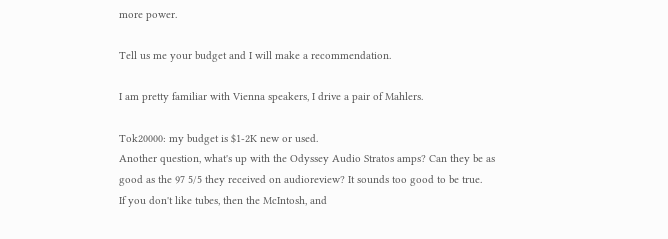more power.

Tell us me your budget and I will make a recommendation.

I am pretty familiar with Vienna speakers, I drive a pair of Mahlers.

Tok20000: my budget is $1-2K new or used.
Another question, what's up with the Odyssey Audio Stratos amps? Can they be as good as the 97 5/5 they received on audioreview? It sounds too good to be true.
If you don't like tubes, then the McIntosh, and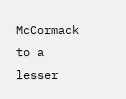McCormack to a lesser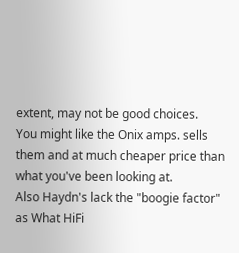extent, may not be good choices.
You might like the Onix amps. sells them and at much cheaper price than what you've been looking at.
Also Haydn's lack the "boogie factor" as What HiFi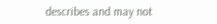describes and may not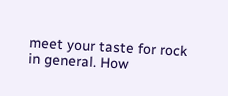meet your taste for rock in general. How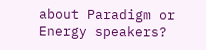about Paradigm or Energy speakers?